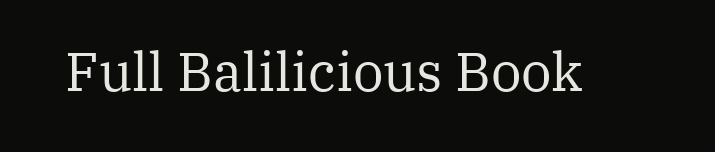Full Balilicious Book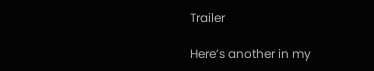Trailer

Here’s another in my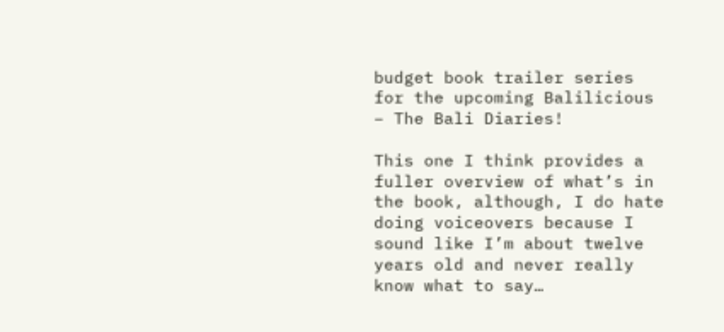budget book trailer series for the upcoming Balilicious – The Bali Diaries!

This one I think provides a fuller overview of what’s in the book, although, I do hate doing voiceovers because I sound like I’m about twelve years old and never really know what to say…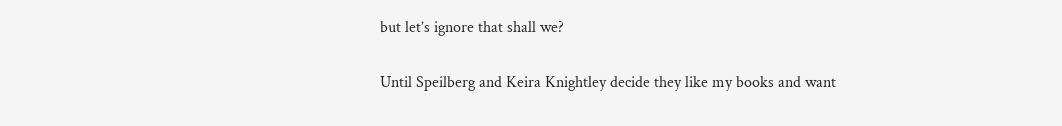but let’s ignore that shall we?

Until Speilberg and Keira Knightley decide they like my books and want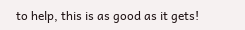to help, this is as good as it gets!